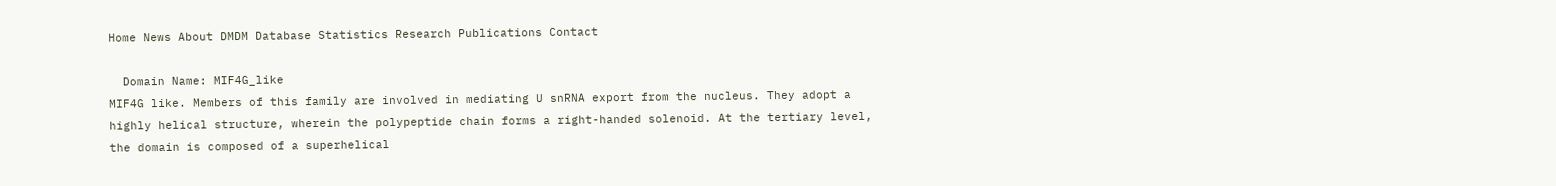Home News About DMDM Database Statistics Research Publications Contact

  Domain Name: MIF4G_like
MIF4G like. Members of this family are involved in mediating U snRNA export from the nucleus. They adopt a highly helical structure, wherein the polypeptide chain forms a right-handed solenoid. At the tertiary level, the domain is composed of a superhelical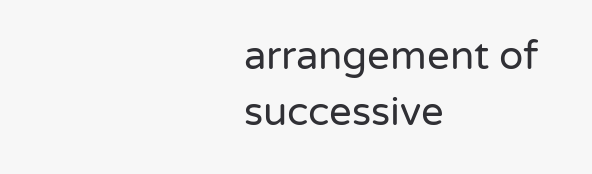arrangement of successive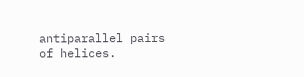antiparallel pairs of helices.